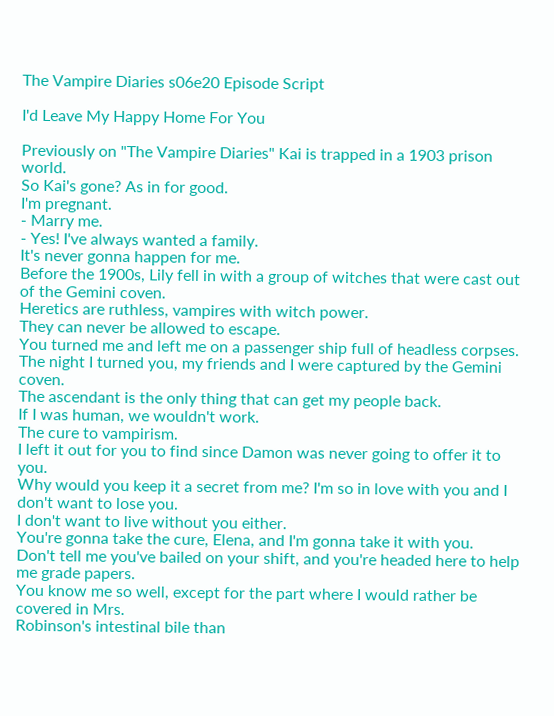The Vampire Diaries s06e20 Episode Script

I'd Leave My Happy Home For You

Previously on "The Vampire Diaries" Kai is trapped in a 1903 prison world.
So Kai's gone? As in for good.
I'm pregnant.
- Marry me.
- Yes! I've always wanted a family.
It's never gonna happen for me.
Before the 1900s, Lily fell in with a group of witches that were cast out of the Gemini coven.
Heretics are ruthless, vampires with witch power.
They can never be allowed to escape.
You turned me and left me on a passenger ship full of headless corpses.
The night I turned you, my friends and I were captured by the Gemini coven.
The ascendant is the only thing that can get my people back.
If I was human, we wouldn't work.
The cure to vampirism.
I left it out for you to find since Damon was never going to offer it to you.
Why would you keep it a secret from me? I'm so in love with you and I don't want to lose you.
I don't want to live without you either.
You're gonna take the cure, Elena, and I'm gonna take it with you.
Don't tell me you've bailed on your shift, and you're headed here to help me grade papers.
You know me so well, except for the part where I would rather be covered in Mrs.
Robinson's intestinal bile than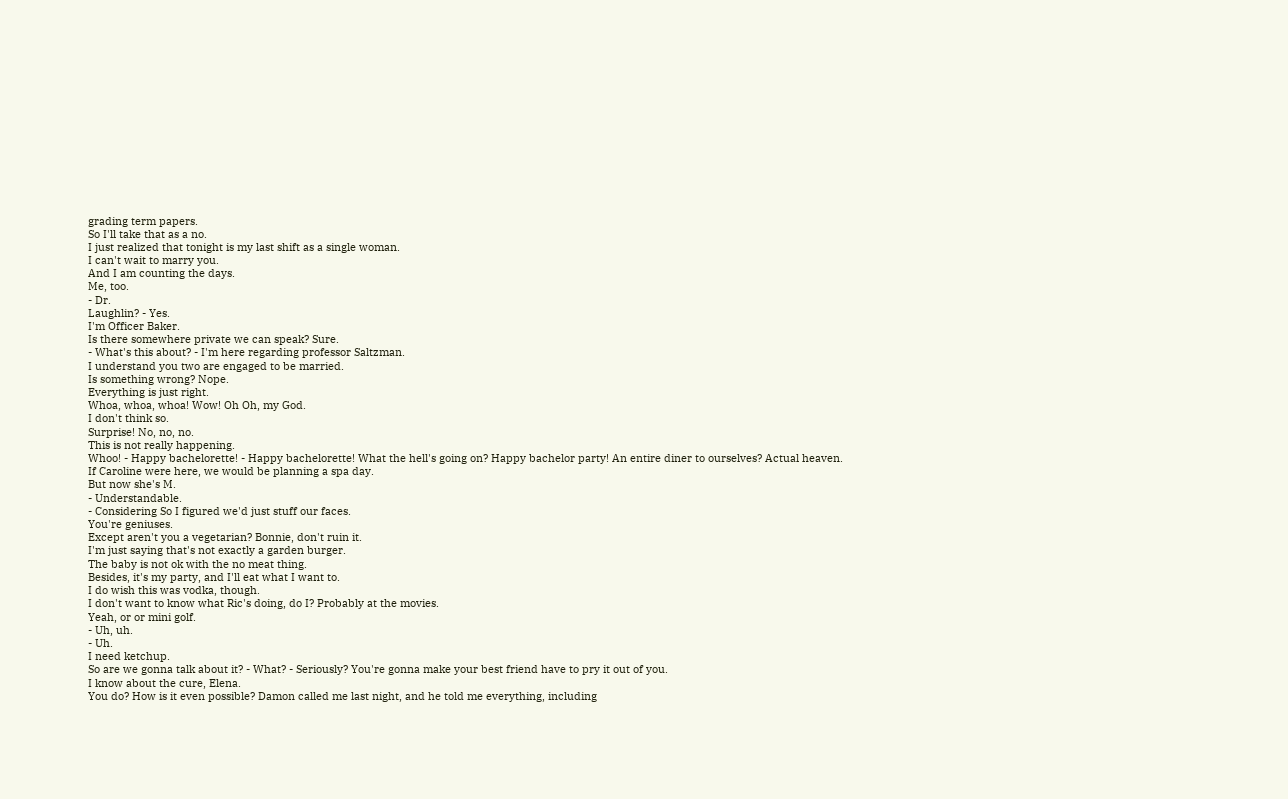grading term papers.
So I'll take that as a no.
I just realized that tonight is my last shift as a single woman.
I can't wait to marry you.
And I am counting the days.
Me, too.
- Dr.
Laughlin? - Yes.
I'm Officer Baker.
Is there somewhere private we can speak? Sure.
- What's this about? - I'm here regarding professor Saltzman.
I understand you two are engaged to be married.
Is something wrong? Nope.
Everything is just right.
Whoa, whoa, whoa! Wow! Oh Oh, my God.
I don't think so.
Surprise! No, no, no.
This is not really happening.
Whoo! - Happy bachelorette! - Happy bachelorette! What the hell's going on? Happy bachelor party! An entire diner to ourselves? Actual heaven.
If Caroline were here, we would be planning a spa day.
But now she's M.
- Understandable.
- Considering So I figured we'd just stuff our faces.
You're geniuses.
Except aren't you a vegetarian? Bonnie, don't ruin it.
I'm just saying that's not exactly a garden burger.
The baby is not ok with the no meat thing.
Besides, it's my party, and I'll eat what I want to.
I do wish this was vodka, though.
I don't want to know what Ric's doing, do I? Probably at the movies.
Yeah, or or mini golf.
- Uh, uh.
- Uh.
I need ketchup.
So are we gonna talk about it? - What? - Seriously? You're gonna make your best friend have to pry it out of you.
I know about the cure, Elena.
You do? How is it even possible? Damon called me last night, and he told me everything, including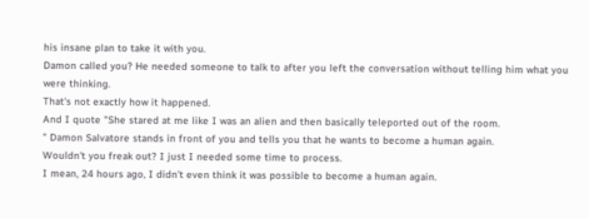his insane plan to take it with you.
Damon called you? He needed someone to talk to after you left the conversation without telling him what you were thinking.
That's not exactly how it happened.
And I quote "She stared at me like I was an alien and then basically teleported out of the room.
" Damon Salvatore stands in front of you and tells you that he wants to become a human again.
Wouldn't you freak out? I just I needed some time to process.
I mean, 24 hours ago, I didn't even think it was possible to become a human again.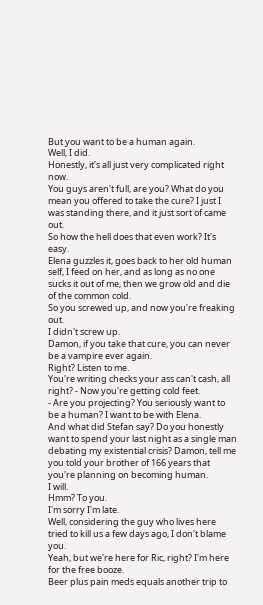But you want to be a human again.
Well, I did.
Honestly, it's all just very complicated right now.
You guys aren't full, are you? What do you mean you offered to take the cure? I just I was standing there, and it just sort of came out.
So how the hell does that even work? It's easy.
Elena guzzles it, goes back to her old human self, I feed on her, and as long as no one sucks it out of me, then we grow old and die of the common cold.
So you screwed up, and now you're freaking out.
I didn't screw up.
Damon, if you take that cure, you can never be a vampire ever again.
Right? Listen to me.
You're writing checks your ass can't cash, all right? - Now you're getting cold feet.
- Are you projecting? You seriously want to be a human? I want to be with Elena.
And what did Stefan say? Do you honestly want to spend your last night as a single man debating my existential crisis? Damon, tell me you told your brother of 166 years that you're planning on becoming human.
I will.
Hmm? To you.
I'm sorry I'm late.
Well, considering the guy who lives here tried to kill us a few days ago, I don't blame you.
Yeah, but we're here for Ric, right? I'm here for the free booze.
Beer plus pain meds equals another trip to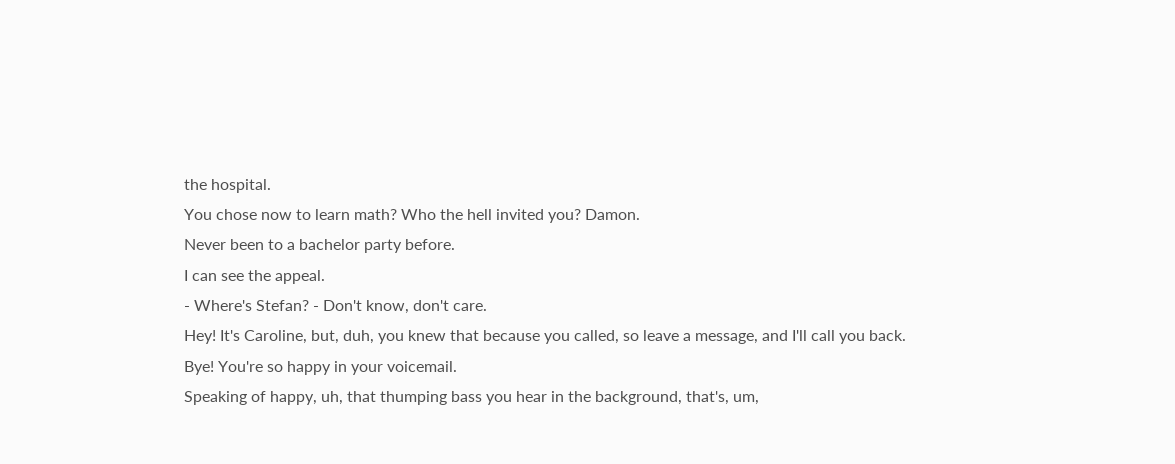the hospital.
You chose now to learn math? Who the hell invited you? Damon.
Never been to a bachelor party before.
I can see the appeal.
- Where's Stefan? - Don't know, don't care.
Hey! It's Caroline, but, duh, you knew that because you called, so leave a message, and I'll call you back.
Bye! You're so happy in your voicemail.
Speaking of happy, uh, that thumping bass you hear in the background, that's, um,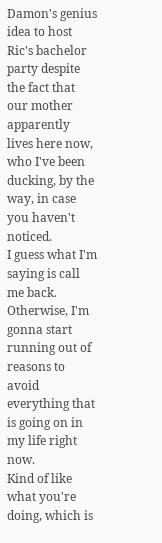Damon's genius idea to host Ric's bachelor party despite the fact that our mother apparently lives here now, who I've been ducking, by the way, in case you haven't noticed.
I guess what I'm saying is call me back.
Otherwise, I'm gonna start running out of reasons to avoid everything that is going on in my life right now.
Kind of like what you're doing, which is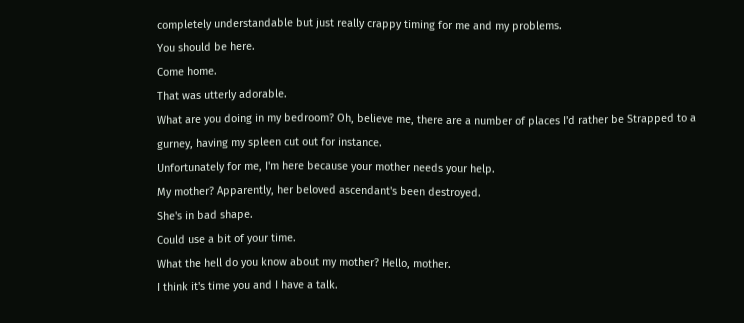completely understandable but just really crappy timing for me and my problems.
You should be here.
Come home.
That was utterly adorable.
What are you doing in my bedroom? Oh, believe me, there are a number of places I'd rather be Strapped to a gurney, having my spleen cut out for instance.
Unfortunately for me, I'm here because your mother needs your help.
My mother? Apparently, her beloved ascendant's been destroyed.
She's in bad shape.
Could use a bit of your time.
What the hell do you know about my mother? Hello, mother.
I think it's time you and I have a talk.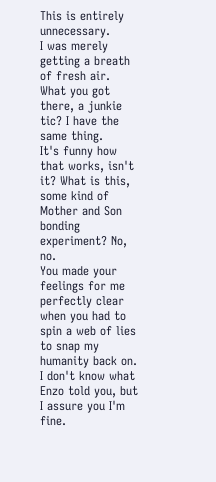This is entirely unnecessary.
I was merely getting a breath of fresh air.
What you got there, a junkie tic? I have the same thing.
It's funny how that works, isn't it? What is this, some kind of Mother and Son bonding experiment? No, no.
You made your feelings for me perfectly clear when you had to spin a web of lies to snap my humanity back on.
I don't know what Enzo told you, but I assure you I'm fine.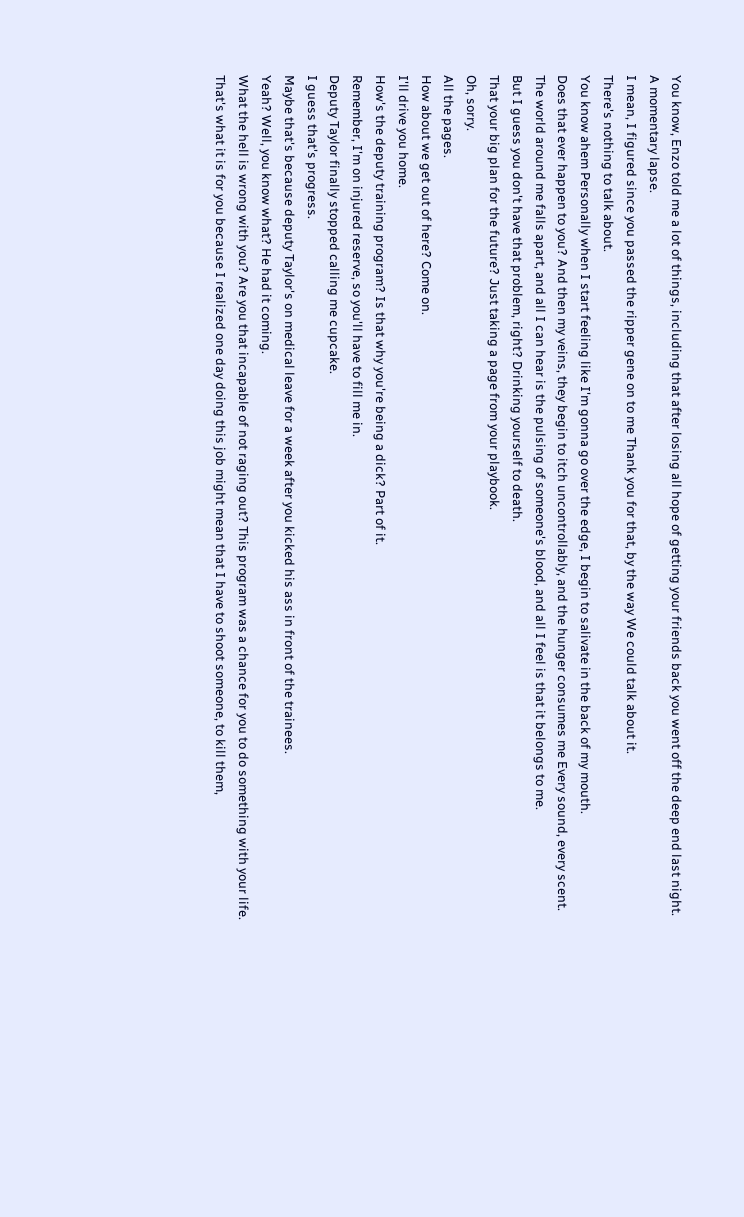You know, Enzo told me a lot of things, including that after losing all hope of getting your friends back you went off the deep end last night.
A momentary lapse.
I mean, I figured since you passed the ripper gene on to me Thank you for that, by the way We could talk about it.
There's nothing to talk about.
You know ahem Personally when I start feeling like I'm gonna go over the edge, I begin to salivate in the back of my mouth.
Does that ever happen to you? And then my veins, they begin to itch uncontrollably, and the hunger consumes me Every sound, every scent.
The world around me falls apart, and all I can hear is the pulsing of someone's blood, and all I feel is that it belongs to me.
But I guess you don't have that problem, right? Drinking yourself to death.
That your big plan for the future? Just taking a page from your playbook.
Oh, sorry.
All the pages.
How about we get out of here? Come on.
I'll drive you home.
How's the deputy training program? Is that why you're being a dick? Part of it.
Remember, I'm on injured reserve, so you'll have to fill me in.
Deputy Taylor finally stopped calling me cupcake.
I guess that's progress.
Maybe that's because deputy Taylor's on medical leave for a week after you kicked his ass in front of the trainees.
Yeah? Well, you know what? He had it coming.
What the hell is wrong with you? Are you that incapable of not raging out? This program was a chance for you to do something with your life.
That's what it is for you because I realized one day doing this job might mean that I have to shoot someone, to kill them,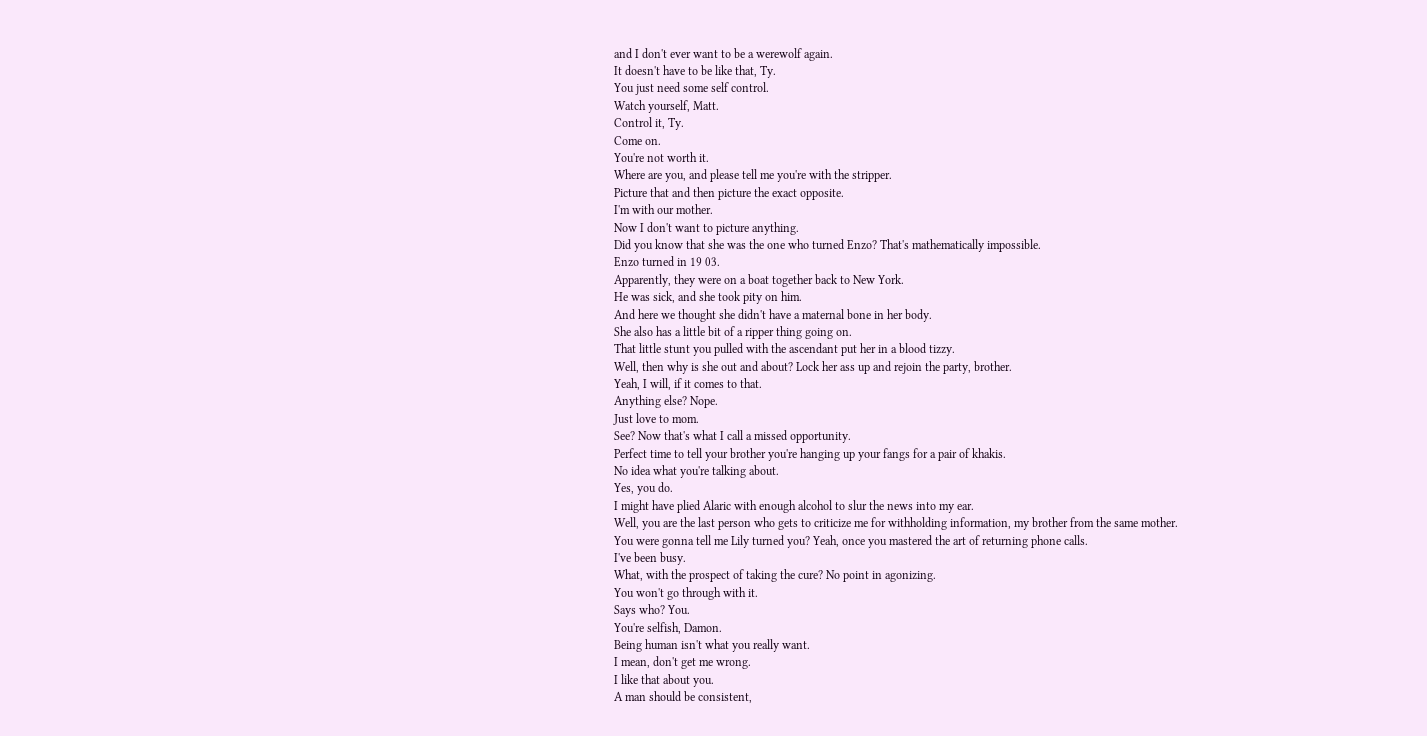and I don't ever want to be a werewolf again.
It doesn't have to be like that, Ty.
You just need some self control.
Watch yourself, Matt.
Control it, Ty.
Come on.
You're not worth it.
Where are you, and please tell me you're with the stripper.
Picture that and then picture the exact opposite.
I'm with our mother.
Now I don't want to picture anything.
Did you know that she was the one who turned Enzo? That's mathematically impossible.
Enzo turned in 19 03.
Apparently, they were on a boat together back to New York.
He was sick, and she took pity on him.
And here we thought she didn't have a maternal bone in her body.
She also has a little bit of a ripper thing going on.
That little stunt you pulled with the ascendant put her in a blood tizzy.
Well, then why is she out and about? Lock her ass up and rejoin the party, brother.
Yeah, I will, if it comes to that.
Anything else? Nope.
Just love to mom.
See? Now that's what I call a missed opportunity.
Perfect time to tell your brother you're hanging up your fangs for a pair of khakis.
No idea what you're talking about.
Yes, you do.
I might have plied Alaric with enough alcohol to slur the news into my ear.
Well, you are the last person who gets to criticize me for withholding information, my brother from the same mother.
You were gonna tell me Lily turned you? Yeah, once you mastered the art of returning phone calls.
I've been busy.
What, with the prospect of taking the cure? No point in agonizing.
You won't go through with it.
Says who? You.
You're selfish, Damon.
Being human isn't what you really want.
I mean, don't get me wrong.
I like that about you.
A man should be consistent,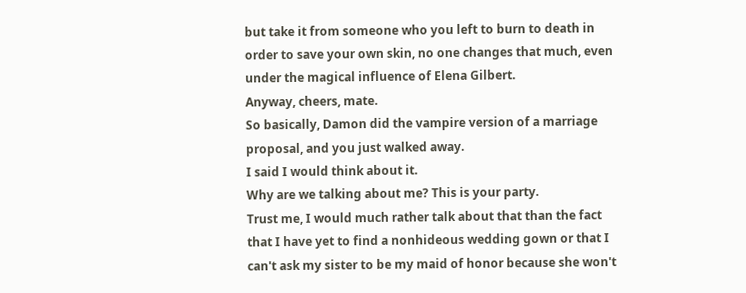but take it from someone who you left to burn to death in order to save your own skin, no one changes that much, even under the magical influence of Elena Gilbert.
Anyway, cheers, mate.
So basically, Damon did the vampire version of a marriage proposal, and you just walked away.
I said I would think about it.
Why are we talking about me? This is your party.
Trust me, I would much rather talk about that than the fact that I have yet to find a nonhideous wedding gown or that I can't ask my sister to be my maid of honor because she won't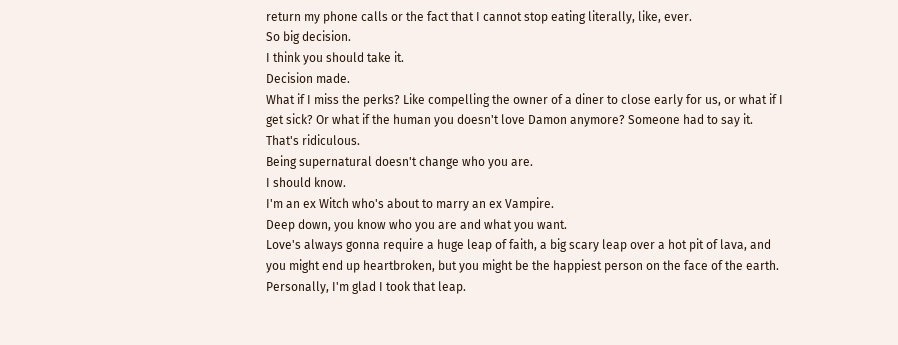return my phone calls or the fact that I cannot stop eating literally, like, ever.
So big decision.
I think you should take it.
Decision made.
What if I miss the perks? Like compelling the owner of a diner to close early for us, or what if I get sick? Or what if the human you doesn't love Damon anymore? Someone had to say it.
That's ridiculous.
Being supernatural doesn't change who you are.
I should know.
I'm an ex Witch who's about to marry an ex Vampire.
Deep down, you know who you are and what you want.
Love's always gonna require a huge leap of faith, a big scary leap over a hot pit of lava, and you might end up heartbroken, but you might be the happiest person on the face of the earth.
Personally, I'm glad I took that leap.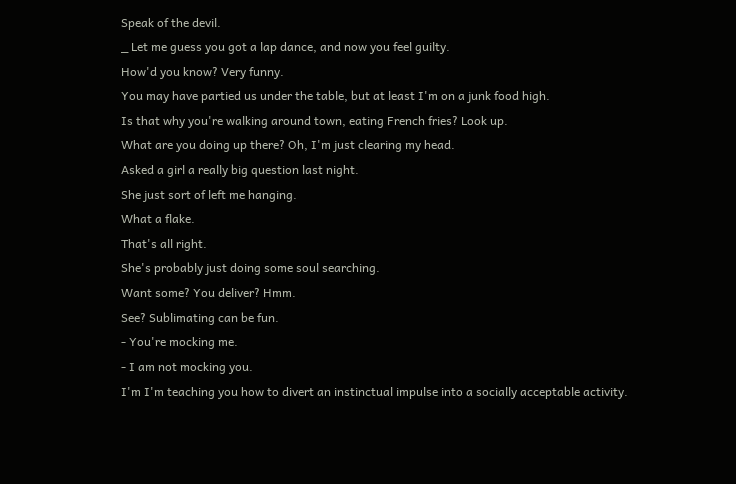Speak of the devil.
_ Let me guess you got a lap dance, and now you feel guilty.
How'd you know? Very funny.
You may have partied us under the table, but at least I'm on a junk food high.
Is that why you're walking around town, eating French fries? Look up.
What are you doing up there? Oh, I'm just clearing my head.
Asked a girl a really big question last night.
She just sort of left me hanging.
What a flake.
That's all right.
She's probably just doing some soul searching.
Want some? You deliver? Hmm.
See? Sublimating can be fun.
- You're mocking me.
- I am not mocking you.
I'm I'm teaching you how to divert an instinctual impulse into a socially acceptable activity.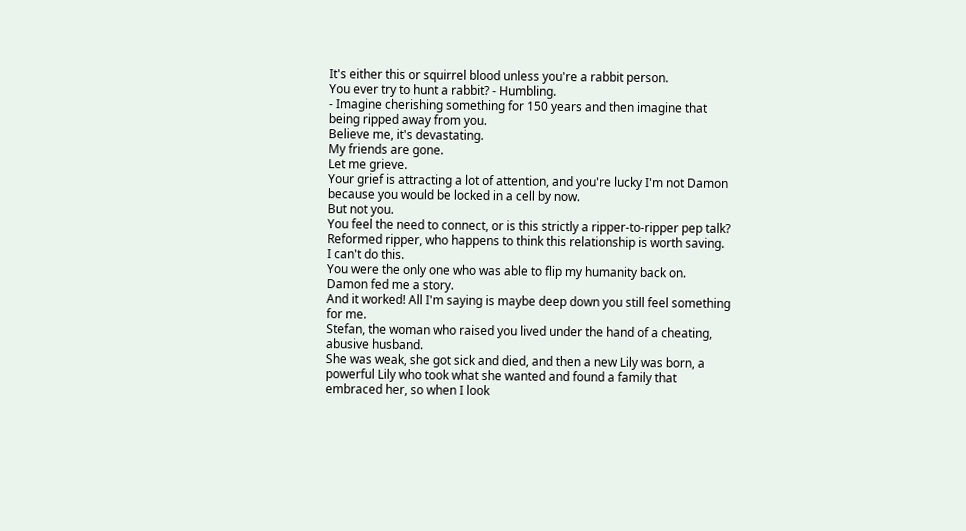It's either this or squirrel blood unless you're a rabbit person.
You ever try to hunt a rabbit? - Humbling.
- Imagine cherishing something for 150 years and then imagine that being ripped away from you.
Believe me, it's devastating.
My friends are gone.
Let me grieve.
Your grief is attracting a lot of attention, and you're lucky I'm not Damon because you would be locked in a cell by now.
But not you.
You feel the need to connect, or is this strictly a ripper-to-ripper pep talk? Reformed ripper, who happens to think this relationship is worth saving.
I can't do this.
You were the only one who was able to flip my humanity back on.
Damon fed me a story.
And it worked! All I'm saying is maybe deep down you still feel something for me.
Stefan, the woman who raised you lived under the hand of a cheating, abusive husband.
She was weak, she got sick and died, and then a new Lily was born, a powerful Lily who took what she wanted and found a family that embraced her, so when I look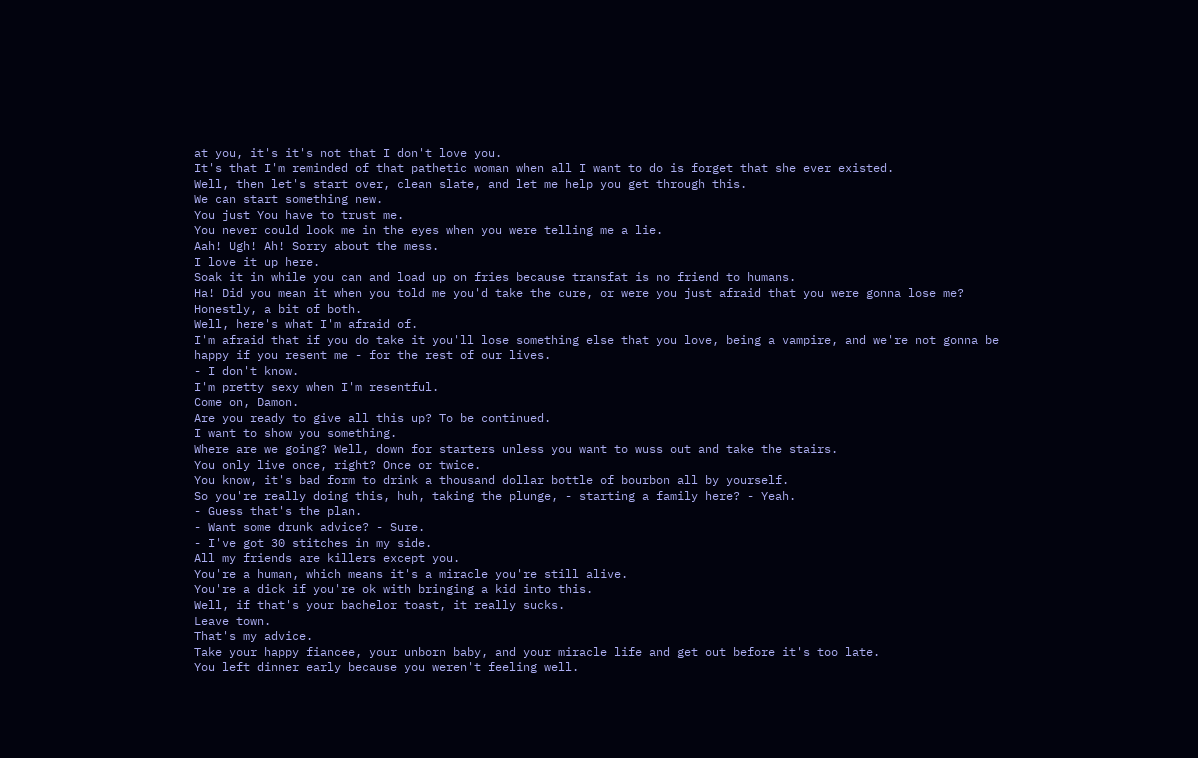at you, it's it's not that I don't love you.
It's that I'm reminded of that pathetic woman when all I want to do is forget that she ever existed.
Well, then let's start over, clean slate, and let me help you get through this.
We can start something new.
You just You have to trust me.
You never could look me in the eyes when you were telling me a lie.
Aah! Ugh! Ah! Sorry about the mess.
I love it up here.
Soak it in while you can and load up on fries because transfat is no friend to humans.
Ha! Did you mean it when you told me you'd take the cure, or were you just afraid that you were gonna lose me? Honestly, a bit of both.
Well, here's what I'm afraid of.
I'm afraid that if you do take it you'll lose something else that you love, being a vampire, and we're not gonna be happy if you resent me - for the rest of our lives.
- I don't know.
I'm pretty sexy when I'm resentful.
Come on, Damon.
Are you ready to give all this up? To be continued.
I want to show you something.
Where are we going? Well, down for starters unless you want to wuss out and take the stairs.
You only live once, right? Once or twice.
You know, it's bad form to drink a thousand dollar bottle of bourbon all by yourself.
So you're really doing this, huh, taking the plunge, - starting a family here? - Yeah.
- Guess that's the plan.
- Want some drunk advice? - Sure.
- I've got 30 stitches in my side.
All my friends are killers except you.
You're a human, which means it's a miracle you're still alive.
You're a dick if you're ok with bringing a kid into this.
Well, if that's your bachelor toast, it really sucks.
Leave town.
That's my advice.
Take your happy fiancee, your unborn baby, and your miracle life and get out before it's too late.
You left dinner early because you weren't feeling well.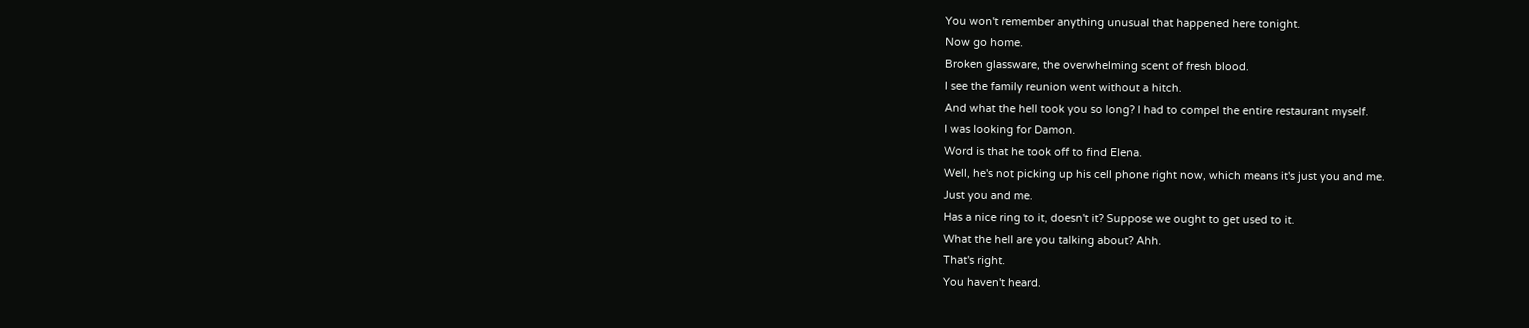You won't remember anything unusual that happened here tonight.
Now go home.
Broken glassware, the overwhelming scent of fresh blood.
I see the family reunion went without a hitch.
And what the hell took you so long? I had to compel the entire restaurant myself.
I was looking for Damon.
Word is that he took off to find Elena.
Well, he's not picking up his cell phone right now, which means it's just you and me.
Just you and me.
Has a nice ring to it, doesn't it? Suppose we ought to get used to it.
What the hell are you talking about? Ahh.
That's right.
You haven't heard.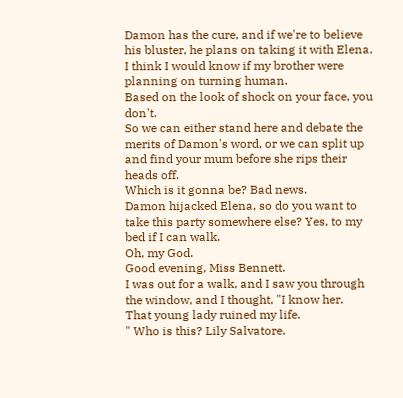Damon has the cure, and if we're to believe his bluster, he plans on taking it with Elena.
I think I would know if my brother were planning on turning human.
Based on the look of shock on your face, you don't.
So we can either stand here and debate the merits of Damon's word, or we can split up and find your mum before she rips their heads off.
Which is it gonna be? Bad news.
Damon hijacked Elena, so do you want to take this party somewhere else? Yes, to my bed if I can walk.
Oh, my God.
Good evening, Miss Bennett.
I was out for a walk, and I saw you through the window, and I thought, "I know her.
That young lady ruined my life.
" Who is this? Lily Salvatore.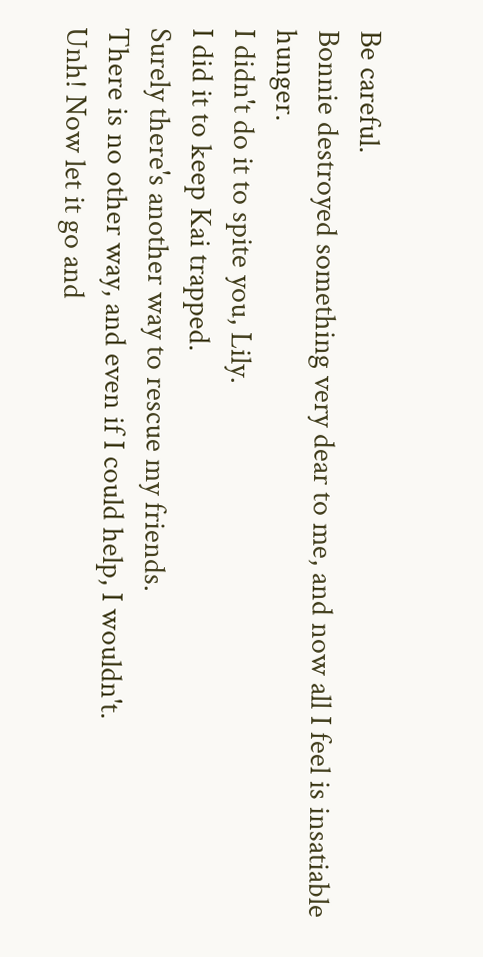Be careful.
Bonnie destroyed something very dear to me, and now all I feel is insatiable hunger.
I didn't do it to spite you, Lily.
I did it to keep Kai trapped.
Surely there's another way to rescue my friends.
There is no other way, and even if I could help, I wouldn't.
Unh! Now let it go and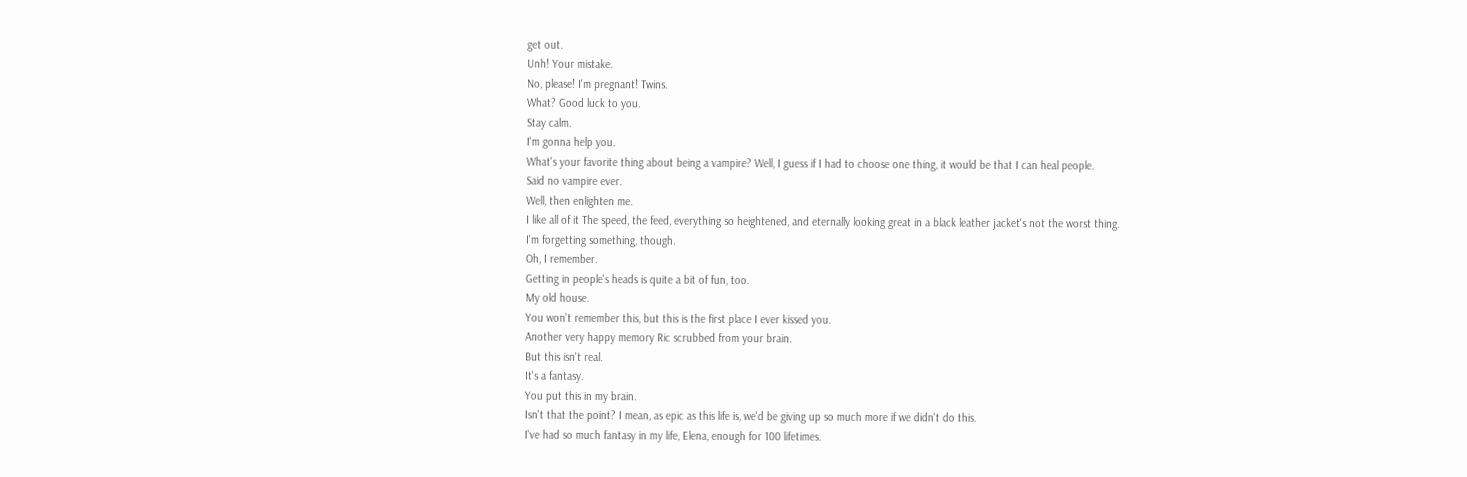get out.
Unh! Your mistake.
No, please! I'm pregnant! Twins.
What? Good luck to you.
Stay calm.
I'm gonna help you.
What's your favorite thing about being a vampire? Well, I guess if I had to choose one thing, it would be that I can heal people.
Said no vampire ever.
Well, then enlighten me.
I like all of it The speed, the feed, everything so heightened, and eternally looking great in a black leather jacket's not the worst thing.
I'm forgetting something, though.
Oh, I remember.
Getting in people's heads is quite a bit of fun, too.
My old house.
You won't remember this, but this is the first place I ever kissed you.
Another very happy memory Ric scrubbed from your brain.
But this isn't real.
It's a fantasy.
You put this in my brain.
Isn't that the point? I mean, as epic as this life is, we'd be giving up so much more if we didn't do this.
I've had so much fantasy in my life, Elena, enough for 100 lifetimes.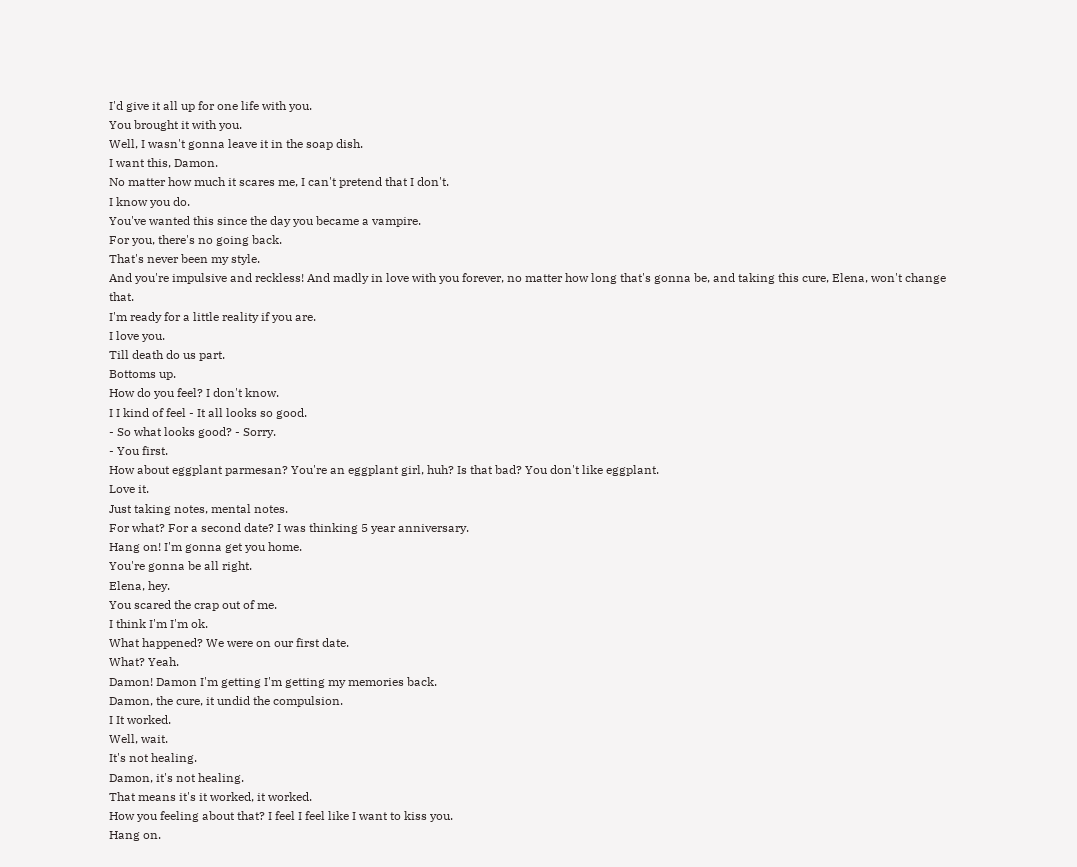I'd give it all up for one life with you.
You brought it with you.
Well, I wasn't gonna leave it in the soap dish.
I want this, Damon.
No matter how much it scares me, I can't pretend that I don't.
I know you do.
You've wanted this since the day you became a vampire.
For you, there's no going back.
That's never been my style.
And you're impulsive and reckless! And madly in love with you forever, no matter how long that's gonna be, and taking this cure, Elena, won't change that.
I'm ready for a little reality if you are.
I love you.
Till death do us part.
Bottoms up.
How do you feel? I don't know.
I I kind of feel - It all looks so good.
- So what looks good? - Sorry.
- You first.
How about eggplant parmesan? You're an eggplant girl, huh? Is that bad? You don't like eggplant.
Love it.
Just taking notes, mental notes.
For what? For a second date? I was thinking 5 year anniversary.
Hang on! I'm gonna get you home.
You're gonna be all right.
Elena, hey.
You scared the crap out of me.
I think I'm I'm ok.
What happened? We were on our first date.
What? Yeah.
Damon! Damon I'm getting I'm getting my memories back.
Damon, the cure, it undid the compulsion.
I It worked.
Well, wait.
It's not healing.
Damon, it's not healing.
That means it's it worked, it worked.
How you feeling about that? I feel I feel like I want to kiss you.
Hang on.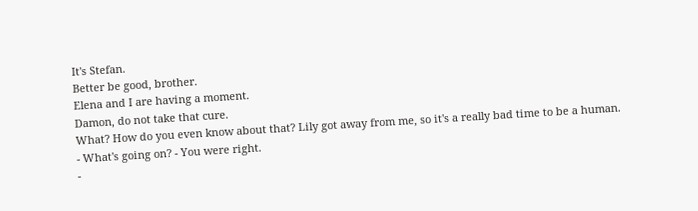It's Stefan.
Better be good, brother.
Elena and I are having a moment.
Damon, do not take that cure.
What? How do you even know about that? Lily got away from me, so it's a really bad time to be a human.
- What's going on? - You were right.
-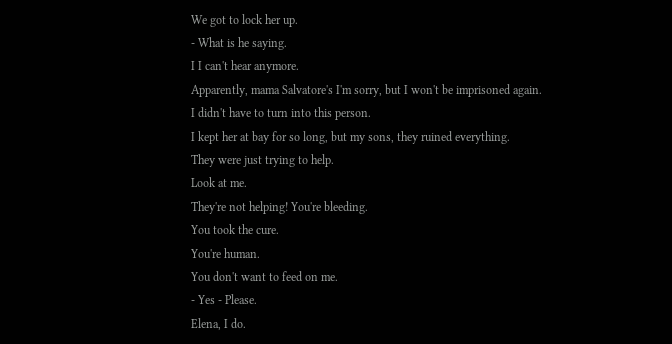We got to lock her up.
- What is he saying.
I I can't hear anymore.
Apparently, mama Salvatore's I'm sorry, but I won't be imprisoned again.
I didn't have to turn into this person.
I kept her at bay for so long, but my sons, they ruined everything.
They were just trying to help.
Look at me.
They're not helping! You're bleeding.
You took the cure.
You're human.
You don't want to feed on me.
- Yes - Please.
Elena, I do.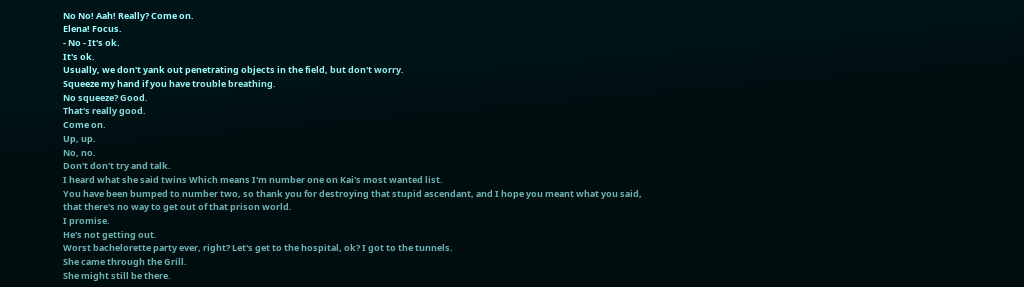No No! Aah! Really? Come on.
Elena! Focus.
- No - It's ok.
It's ok.
Usually, we don't yank out penetrating objects in the field, but don't worry.
Squeeze my hand if you have trouble breathing.
No squeeze? Good.
That's really good.
Come on.
Up, up.
No, no.
Don't don't try and talk.
I heard what she said twins Which means I'm number one on Kai's most wanted list.
You have been bumped to number two, so thank you for destroying that stupid ascendant, and I hope you meant what you said, that there's no way to get out of that prison world.
I promise.
He's not getting out.
Worst bachelorette party ever, right? Let's get to the hospital, ok? I got to the tunnels.
She came through the Grill.
She might still be there.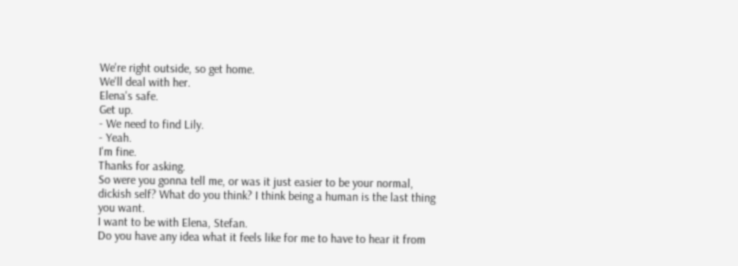We're right outside, so get home.
We'll deal with her.
Elena's safe.
Get up.
- We need to find Lily.
- Yeah.
I'm fine.
Thanks for asking.
So were you gonna tell me, or was it just easier to be your normal, dickish self? What do you think? I think being a human is the last thing you want.
I want to be with Elena, Stefan.
Do you have any idea what it feels like for me to have to hear it from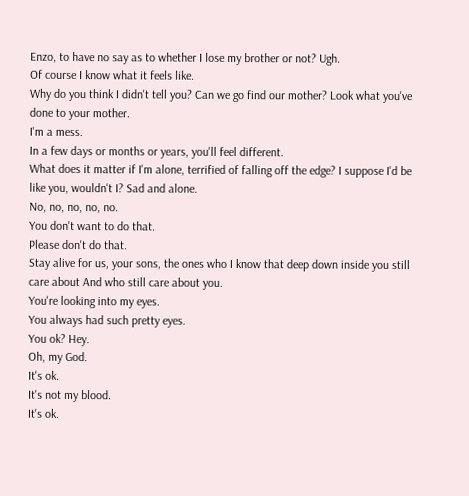Enzo, to have no say as to whether I lose my brother or not? Ugh.
Of course I know what it feels like.
Why do you think I didn't tell you? Can we go find our mother? Look what you've done to your mother.
I'm a mess.
In a few days or months or years, you'll feel different.
What does it matter if I'm alone, terrified of falling off the edge? I suppose I'd be like you, wouldn't I? Sad and alone.
No, no, no, no, no.
You don't want to do that.
Please don't do that.
Stay alive for us, your sons, the ones who I know that deep down inside you still care about And who still care about you.
You're looking into my eyes.
You always had such pretty eyes.
You ok? Hey.
Oh, my God.
It's ok.
It's not my blood.
It's ok.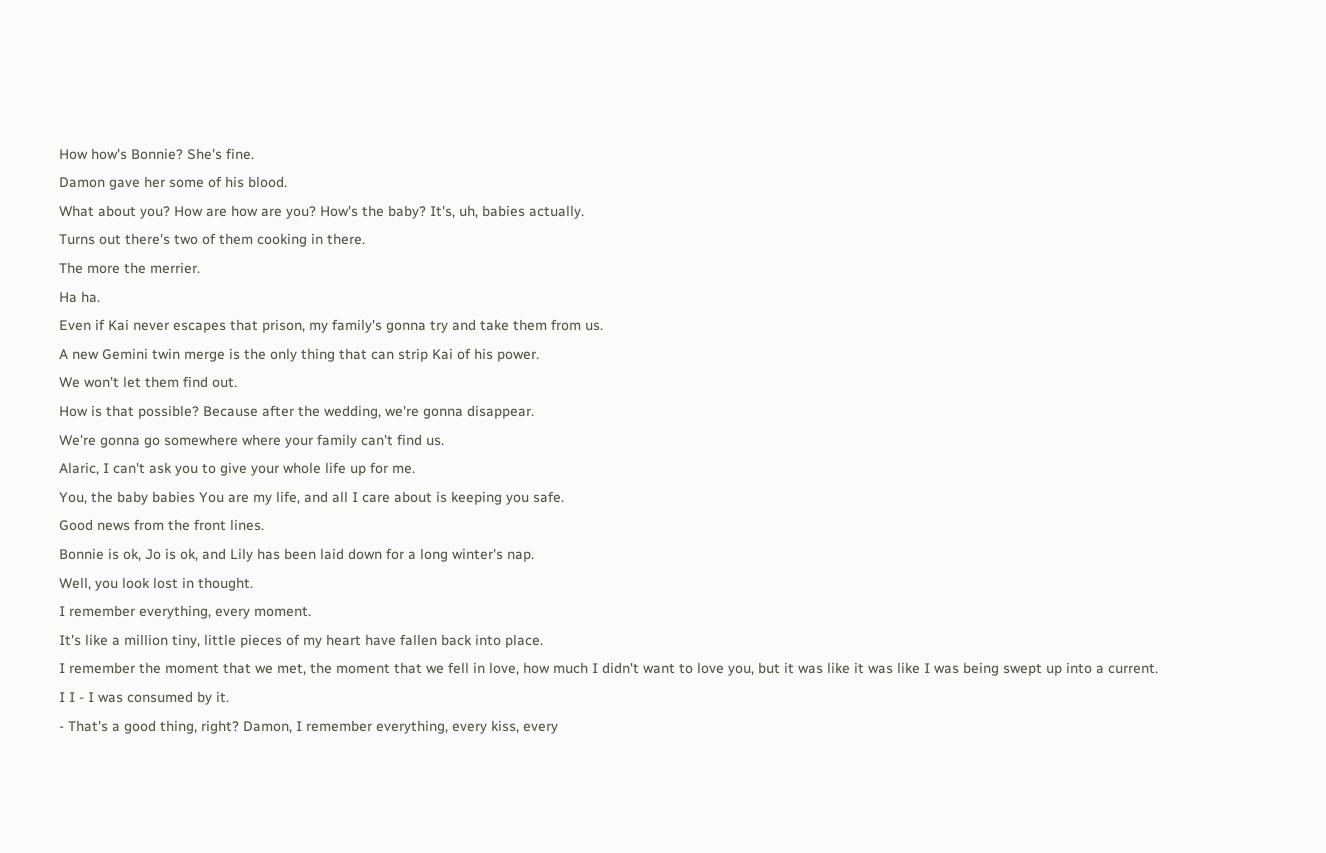How how's Bonnie? She's fine.
Damon gave her some of his blood.
What about you? How are how are you? How's the baby? It's, uh, babies actually.
Turns out there's two of them cooking in there.
The more the merrier.
Ha ha.
Even if Kai never escapes that prison, my family's gonna try and take them from us.
A new Gemini twin merge is the only thing that can strip Kai of his power.
We won't let them find out.
How is that possible? Because after the wedding, we're gonna disappear.
We're gonna go somewhere where your family can't find us.
Alaric, I can't ask you to give your whole life up for me.
You, the baby babies You are my life, and all I care about is keeping you safe.
Good news from the front lines.
Bonnie is ok, Jo is ok, and Lily has been laid down for a long winter's nap.
Well, you look lost in thought.
I remember everything, every moment.
It's like a million tiny, little pieces of my heart have fallen back into place.
I remember the moment that we met, the moment that we fell in love, how much I didn't want to love you, but it was like it was like I was being swept up into a current.
I I - I was consumed by it.
- That's a good thing, right? Damon, I remember everything, every kiss, every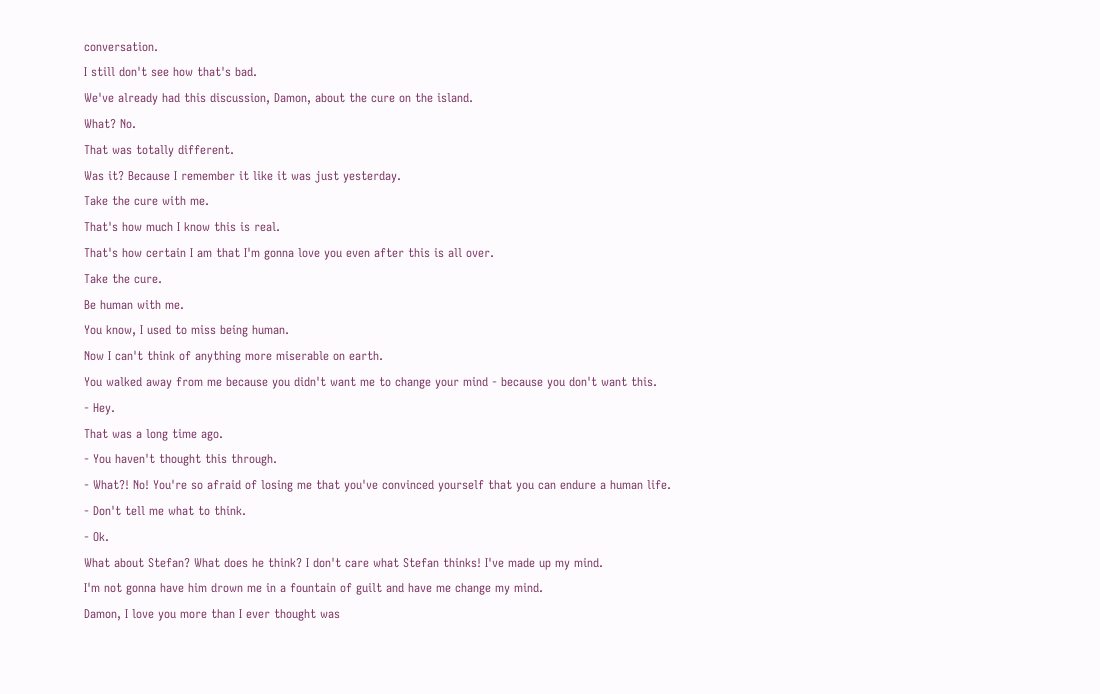conversation.
I still don't see how that's bad.
We've already had this discussion, Damon, about the cure on the island.
What? No.
That was totally different.
Was it? Because I remember it like it was just yesterday.
Take the cure with me.
That's how much I know this is real.
That's how certain I am that I'm gonna love you even after this is all over.
Take the cure.
Be human with me.
You know, I used to miss being human.
Now I can't think of anything more miserable on earth.
You walked away from me because you didn't want me to change your mind - because you don't want this.
- Hey.
That was a long time ago.
- You haven't thought this through.
- What?! No! You're so afraid of losing me that you've convinced yourself that you can endure a human life.
- Don't tell me what to think.
- Ok.
What about Stefan? What does he think? I don't care what Stefan thinks! I've made up my mind.
I'm not gonna have him drown me in a fountain of guilt and have me change my mind.
Damon, I love you more than I ever thought was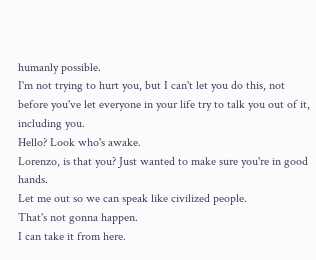humanly possible.
I'm not trying to hurt you, but I can't let you do this, not before you've let everyone in your life try to talk you out of it, including you.
Hello? Look who's awake.
Lorenzo, is that you? Just wanted to make sure you're in good hands.
Let me out so we can speak like civilized people.
That's not gonna happen.
I can take it from here.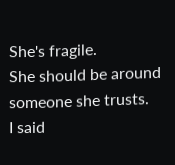She's fragile.
She should be around someone she trusts.
I said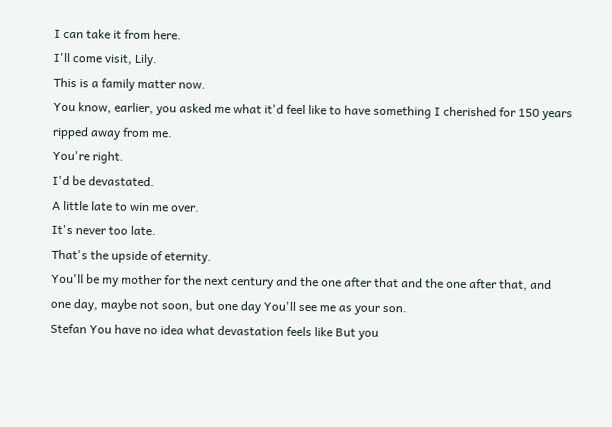I can take it from here.
I'll come visit, Lily.
This is a family matter now.
You know, earlier, you asked me what it'd feel like to have something I cherished for 150 years ripped away from me.
You're right.
I'd be devastated.
A little late to win me over.
It's never too late.
That's the upside of eternity.
You'll be my mother for the next century and the one after that and the one after that, and one day, maybe not soon, but one day You'll see me as your son.
Stefan You have no idea what devastation feels like But you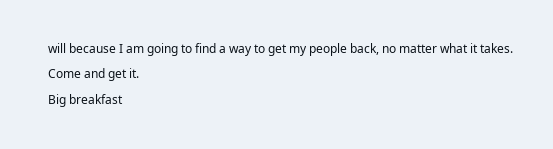will because I am going to find a way to get my people back, no matter what it takes.
Come and get it.
Big breakfast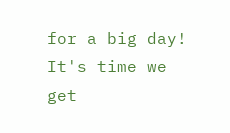for a big day! It's time we get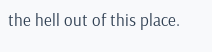the hell out of this place.